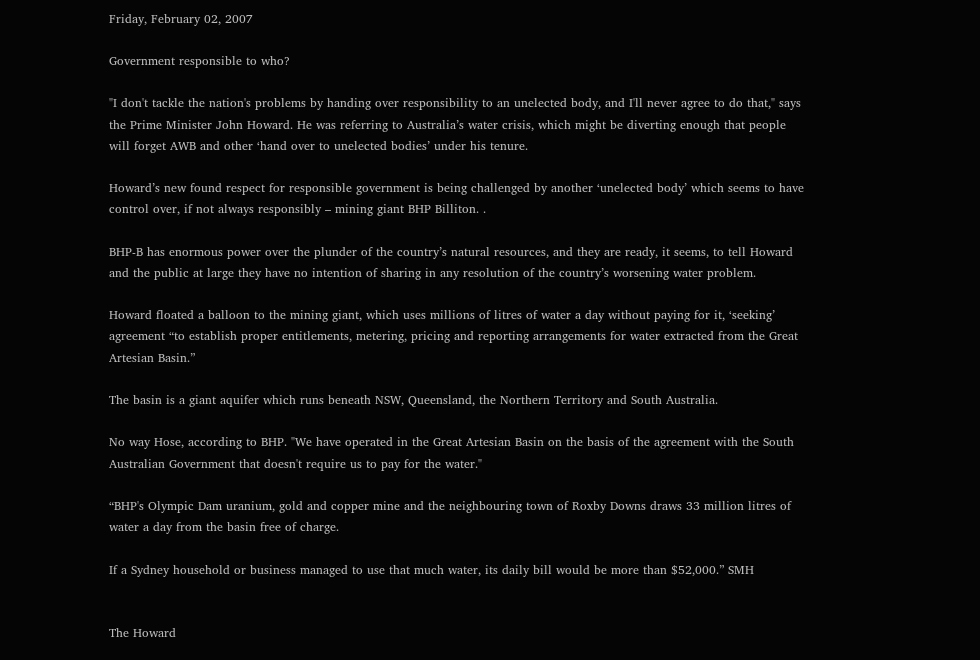Friday, February 02, 2007

Government responsible to who?

"I don't tackle the nation's problems by handing over responsibility to an unelected body, and I'll never agree to do that," says the Prime Minister John Howard. He was referring to Australia’s water crisis, which might be diverting enough that people will forget AWB and other ‘hand over to unelected bodies’ under his tenure.

Howard’s new found respect for responsible government is being challenged by another ‘unelected body’ which seems to have control over, if not always responsibly – mining giant BHP Billiton. .

BHP-B has enormous power over the plunder of the country’s natural resources, and they are ready, it seems, to tell Howard and the public at large they have no intention of sharing in any resolution of the country’s worsening water problem.

Howard floated a balloon to the mining giant, which uses millions of litres of water a day without paying for it, ‘seeking’ agreement “to establish proper entitlements, metering, pricing and reporting arrangements for water extracted from the Great Artesian Basin.”

The basin is a giant aquifer which runs beneath NSW, Queensland, the Northern Territory and South Australia.

No way Hose, according to BHP. "We have operated in the Great Artesian Basin on the basis of the agreement with the South Australian Government that doesn't require us to pay for the water."

“BHP's Olympic Dam uranium, gold and copper mine and the neighbouring town of Roxby Downs draws 33 million litres of water a day from the basin free of charge.

If a Sydney household or business managed to use that much water, its daily bill would be more than $52,000.” SMH


The Howard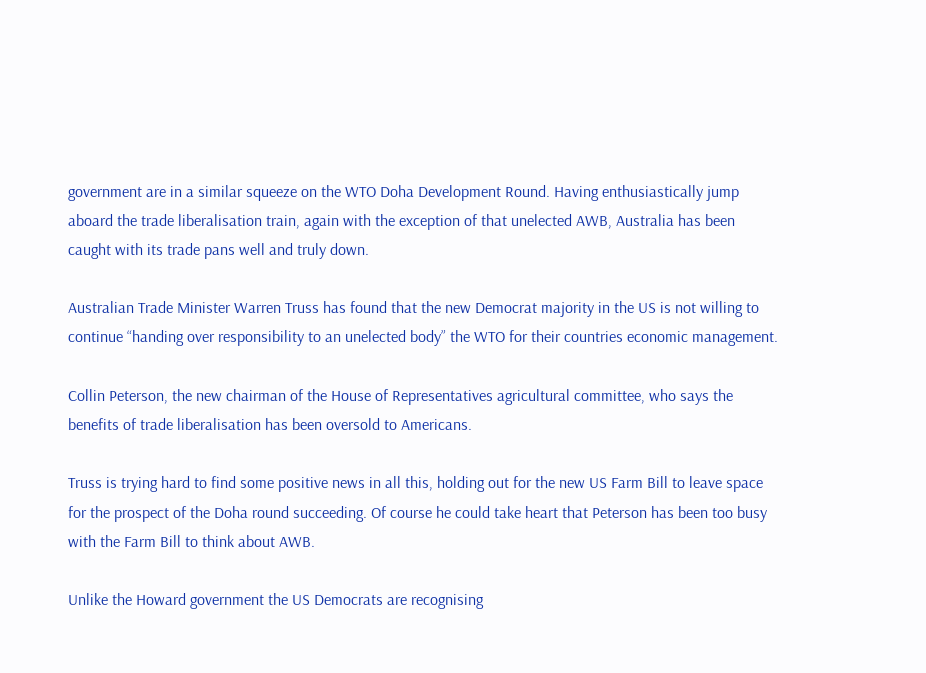government are in a similar squeeze on the WTO Doha Development Round. Having enthusiastically jump aboard the trade liberalisation train, again with the exception of that unelected AWB, Australia has been caught with its trade pans well and truly down.

Australian Trade Minister Warren Truss has found that the new Democrat majority in the US is not willing to continue “handing over responsibility to an unelected body” the WTO for their countries economic management.

Collin Peterson, the new chairman of the House of Representatives agricultural committee, who says the benefits of trade liberalisation has been oversold to Americans.

Truss is trying hard to find some positive news in all this, holding out for the new US Farm Bill to leave space for the prospect of the Doha round succeeding. Of course he could take heart that Peterson has been too busy with the Farm Bill to think about AWB.

Unlike the Howard government the US Democrats are recognising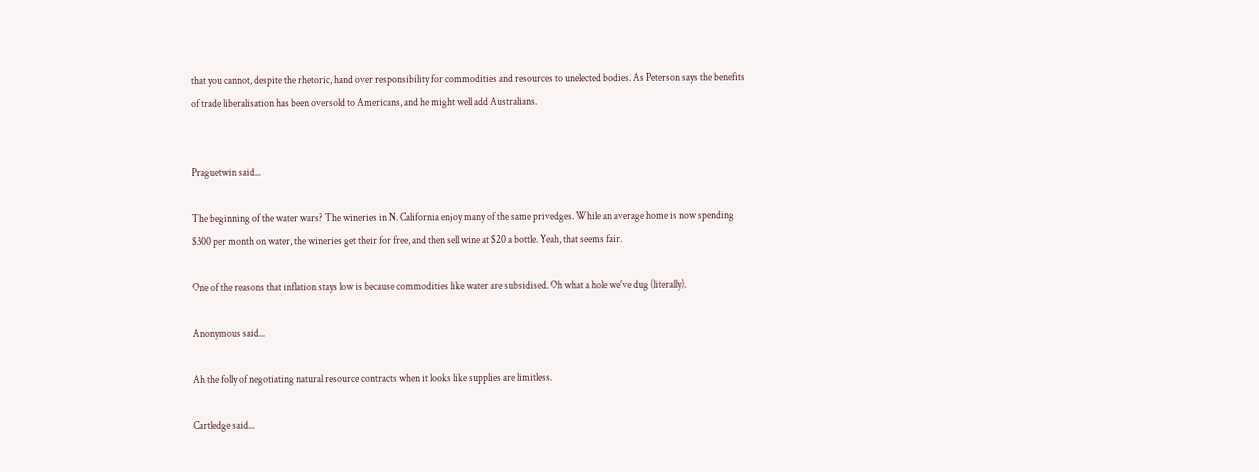that you cannot, despite the rhetoric, hand over responsibility for commodities and resources to unelected bodies. As Peterson says the benefits of trade liberalisation has been oversold to Americans, and he might well add Australians.


Praguetwin said...

The beginning of the water wars? The wineries in N. California enjoy many of the same privedges. While an average home is now spending $300 per month on water, the wineries get their for free, and then sell wine at $20 a bottle. Yeah, that seems fair.

One of the reasons that inflation stays low is because commodities like water are subsidised. Oh what a hole we've dug (literally).

Anonymous said...

Ah the folly of negotiating natural resource contracts when it looks like supplies are limitless.

Cartledge said...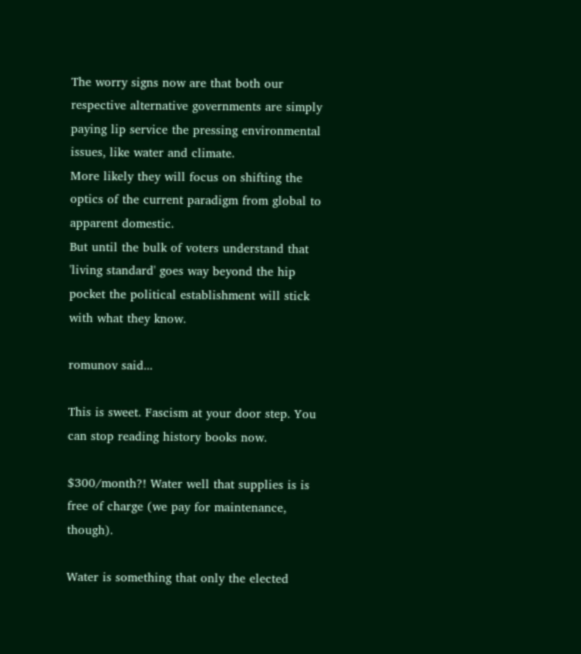The worry signs now are that both our respective alternative governments are simply paying lip service the pressing environmental issues, like water and climate.
More likely they will focus on shifting the optics of the current paradigm from global to apparent domestic.
But until the bulk of voters understand that 'living standard' goes way beyond the hip pocket the political establishment will stick with what they know.

romunov said...

This is sweet. Fascism at your door step. You can stop reading history books now.

$300/month?! Water well that supplies is is free of charge (we pay for maintenance, though).

Water is something that only the elected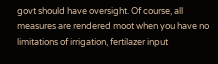govt should have oversight. Of course, all measures are rendered moot when you have no limitations of irrigation, fertilazer input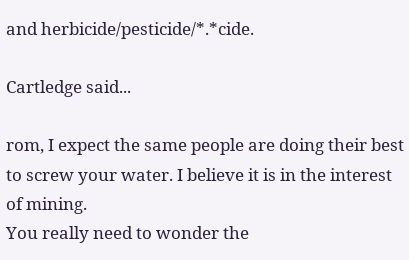and herbicide/pesticide/*.*cide.

Cartledge said...

rom, I expect the same people are doing their best to screw your water. I believe it is in the interest of mining.
You really need to wonder the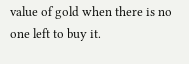value of gold when there is no one left to buy it.